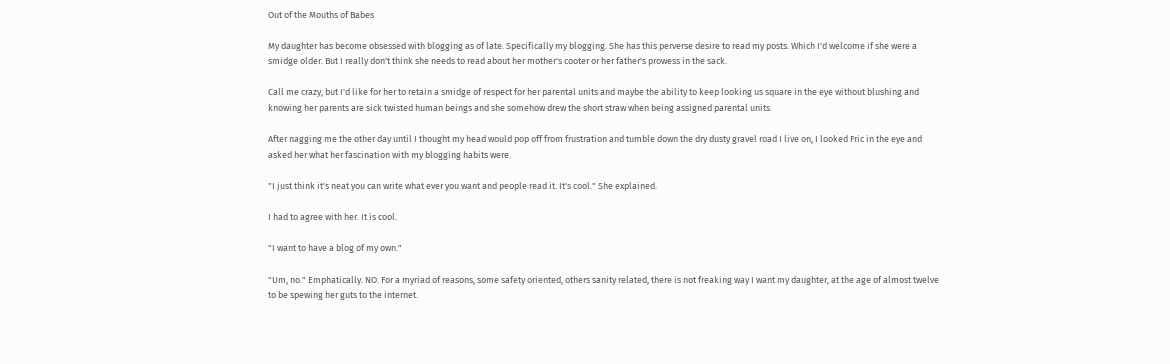Out of the Mouths of Babes

My daughter has become obsessed with blogging as of late. Specifically my blogging. She has this perverse desire to read my posts. Which I'd welcome if she were a smidge older. But I really don't think she needs to read about her mother's cooter or her father's prowess in the sack.

Call me crazy, but I'd like for her to retain a smidge of respect for her parental units and maybe the ability to keep looking us square in the eye without blushing and knowing her parents are sick twisted human beings and she somehow drew the short straw when being assigned parental units.

After nagging me the other day until I thought my head would pop off from frustration and tumble down the dry dusty gravel road I live on, I looked Fric in the eye and asked her what her fascination with my blogging habits were.

"I just think it's neat you can write what ever you want and people read it. It's cool." She explained.

I had to agree with her. It is cool.

"I want to have a blog of my own."

"Um, no." Emphatically. NO. For a myriad of reasons, some safety oriented, others sanity related, there is not freaking way I want my daughter, at the age of almost twelve to be spewing her guts to the internet.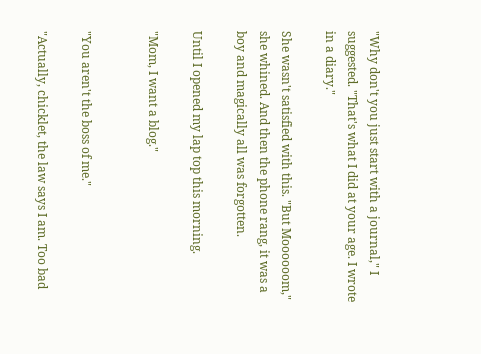"Why don't you just start with a journal," I suggested. "That's what I did at your age. I wrote in a diary."

She wasn't satisfied with this. "But Moooooom," she whined. And then the phone rang, it was a boy and magically all was forgotten.

Until I opened my lap top this morning.

"Mom, I want a blog."


"You aren't the boss of me."

"Actually, chicklet, the law says I am. Too bad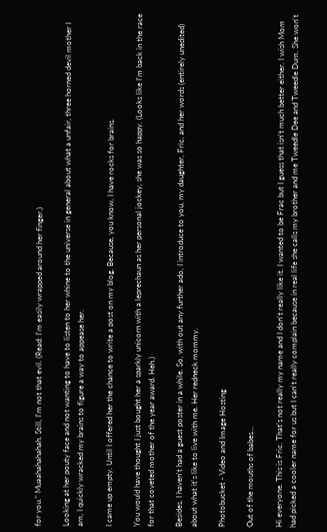for you." Muaahahahahah. Still, I'm not that evil. (Read: I'm easily wrapped around her finger.)

Looking at her pouty face and not wanting to have to listen to her whine to the universe in general about what a unfair, three horned devil mother I am, I quickly wracked my brains to figure a way to appease her.

I came up empty. Until I offered her the chance to write a post on my blog. Because, you know, I have rocks for brains.

You would have thought I just bought her a sparkly unicorn with a leprechaun as her personal jockey, she was so happy. (Looks like I'm back in the race for that coveted mother of the year award. Heh.)

Besides, I haven't had a guest poster in a while. So, with out any further ado, I introduce to you, my daughter, Fric, and her words (entirely unedited) about what it's like to live with me. Her redneck mommy.

Photobucket - Video and Image Hosting

Out of the mouths of babes...

Hi everyone. This is Fric. That's not really my name and I don't really like it. I wanted to be Frac but I guess that isn't much better either. I wish Mom had picked a cooler name for us but I can't really complain because in real life she calls my brother and me Tweedle Dee and Tweedle Dum. She won't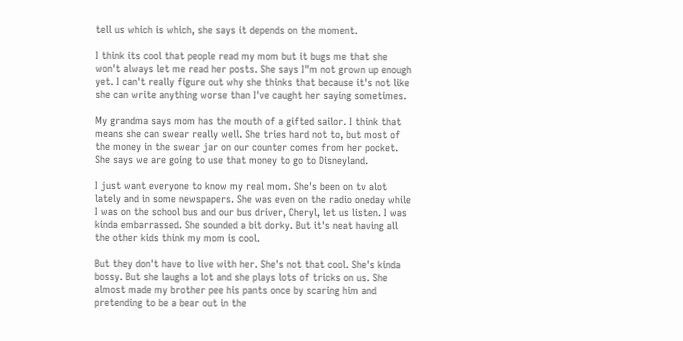tell us which is which, she says it depends on the moment.

I think its cool that people read my mom but it bugs me that she won't always let me read her posts. She says I"m not grown up enough yet. I can't really figure out why she thinks that because it's not like she can write anything worse than I've caught her saying sometimes.

My grandma says mom has the mouth of a gifted sailor. I think that means she can swear really well. She tries hard not to, but most of the money in the swear jar on our counter comes from her pocket. She says we are going to use that money to go to Disneyland.

I just want everyone to know my real mom. She's been on tv alot lately and in some newspapers. She was even on the radio oneday while I was on the school bus and our bus driver, Cheryl, let us listen. I was kinda embarrassed. She sounded a bit dorky. But it's neat having all the other kids think my mom is cool.

But they don't have to live with her. She's not that cool. She's kinda bossy. But she laughs a lot and she plays lots of tricks on us. She almost made my brother pee his pants once by scaring him and pretending to be a bear out in the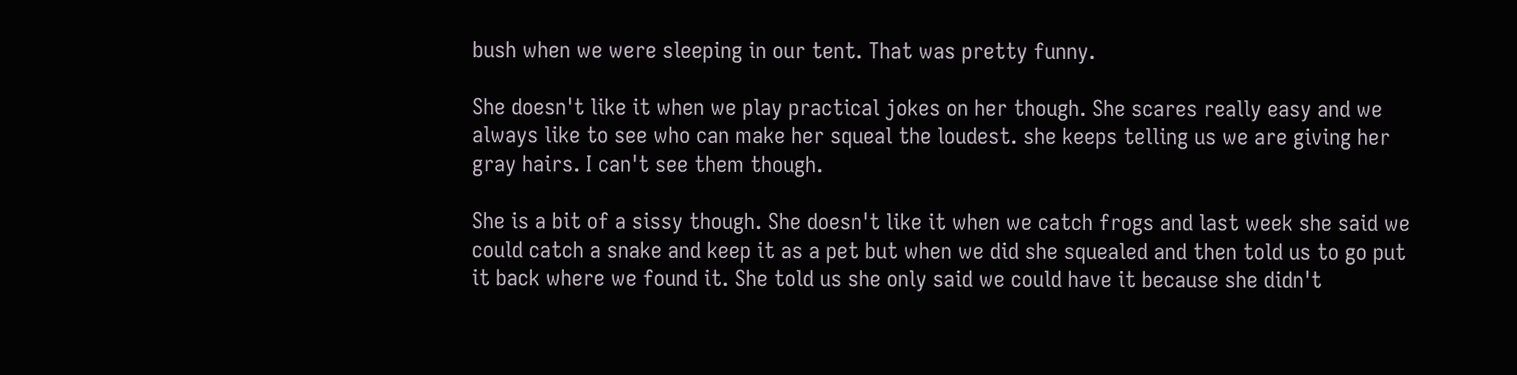bush when we were sleeping in our tent. That was pretty funny.

She doesn't like it when we play practical jokes on her though. She scares really easy and we always like to see who can make her squeal the loudest. she keeps telling us we are giving her gray hairs. I can't see them though.

She is a bit of a sissy though. She doesn't like it when we catch frogs and last week she said we could catch a snake and keep it as a pet but when we did she squealed and then told us to go put it back where we found it. She told us she only said we could have it because she didn't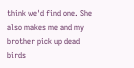think we'd find one. She also makes me and my brother pick up dead birds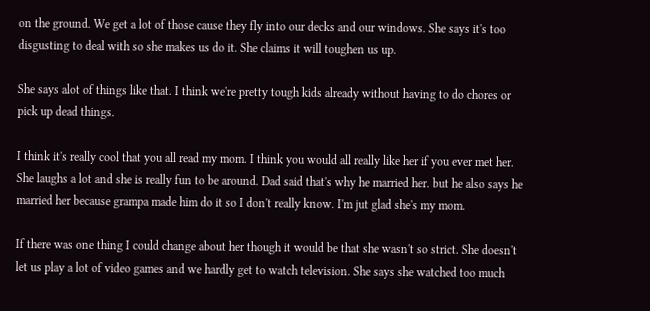on the ground. We get a lot of those cause they fly into our decks and our windows. She says it's too disgusting to deal with so she makes us do it. She claims it will toughen us up.

She says alot of things like that. I think we're pretty tough kids already without having to do chores or pick up dead things.

I think it's really cool that you all read my mom. I think you would all really like her if you ever met her. She laughs a lot and she is really fun to be around. Dad said that's why he married her. but he also says he married her because grampa made him do it so I don't really know. I'm jut glad she's my mom.

If there was one thing I could change about her though it would be that she wasn't so strict. She doesn't let us play a lot of video games and we hardly get to watch television. She says she watched too much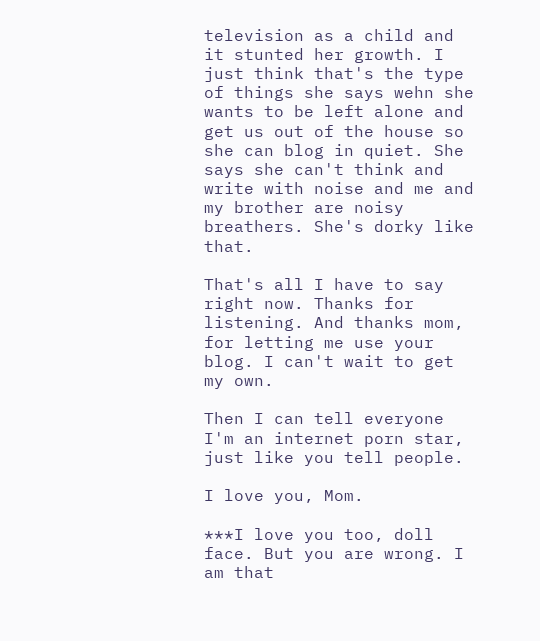television as a child and it stunted her growth. I just think that's the type of things she says wehn she wants to be left alone and get us out of the house so she can blog in quiet. She says she can't think and write with noise and me and my brother are noisy breathers. She's dorky like that.

That's all I have to say right now. Thanks for listening. And thanks mom, for letting me use your blog. I can't wait to get my own.

Then I can tell everyone I'm an internet porn star, just like you tell people.

I love you, Mom.

***I love you too, doll face. But you are wrong. I am that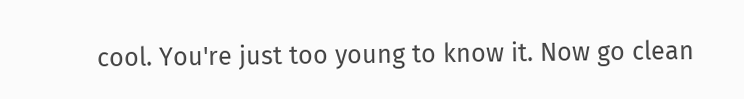cool. You're just too young to know it. Now go clean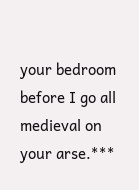your bedroom before I go all medieval on your arse.***